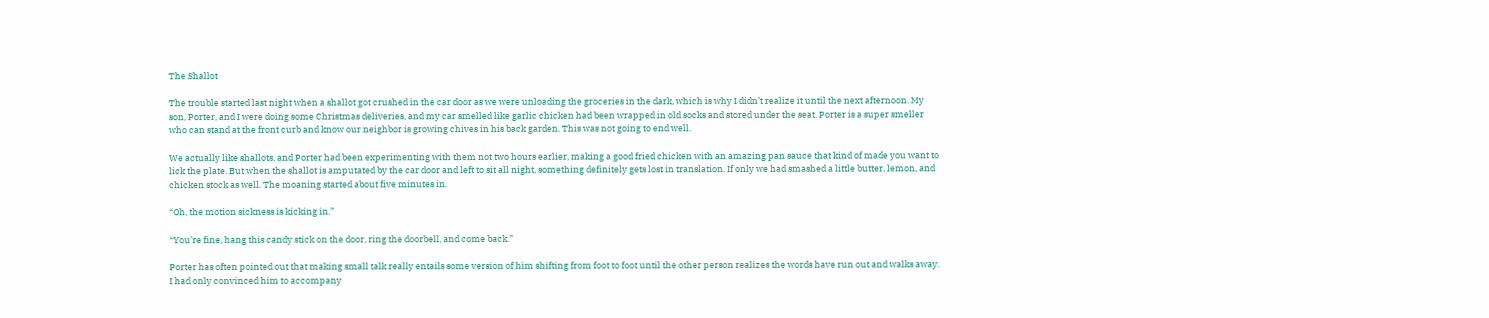The Shallot

The trouble started last night when a shallot got crushed in the car door as we were unloading the groceries in the dark, which is why I didn’t realize it until the next afternoon. My son, Porter, and I were doing some Christmas deliveries, and my car smelled like garlic chicken had been wrapped in old socks and stored under the seat. Porter is a super smeller who can stand at the front curb and know our neighbor is growing chives in his back garden. This was not going to end well.

We actually like shallots, and Porter had been experimenting with them not two hours earlier, making a good fried chicken with an amazing pan sauce that kind of made you want to lick the plate. But when the shallot is amputated by the car door and left to sit all night, something definitely gets lost in translation. If only we had smashed a little butter, lemon, and chicken stock as well. The moaning started about five minutes in.

“Oh, the motion sickness is kicking in.”

“You’re fine, hang this candy stick on the door, ring the doorbell, and come back.”

Porter has often pointed out that making small talk really entails some version of him shifting from foot to foot until the other person realizes the words have run out and walks away. I had only convinced him to accompany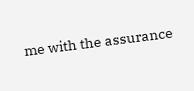me with the assurance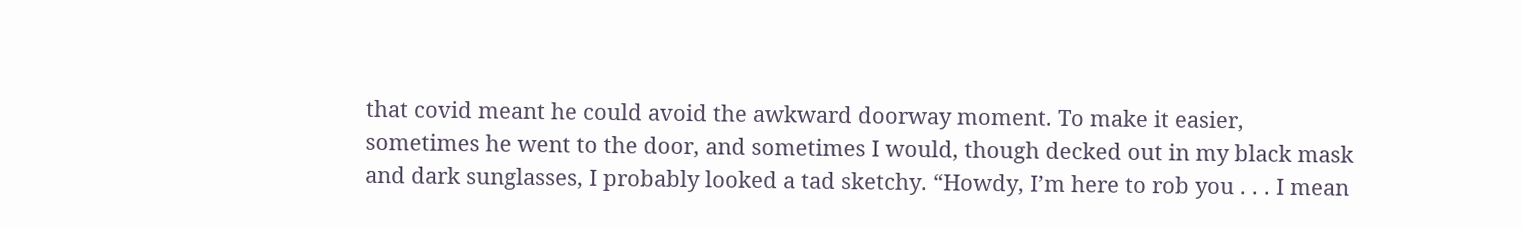that covid meant he could avoid the awkward doorway moment. To make it easier, sometimes he went to the door, and sometimes I would, though decked out in my black mask and dark sunglasses, I probably looked a tad sketchy. “Howdy, I’m here to rob you . . . I mean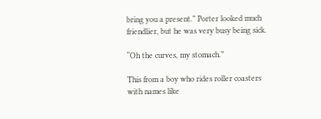bring you a present.” Porter looked much friendlier, but he was very busy being sick.

“Oh the curves, my stomach.”

This from a boy who rides roller coasters with names like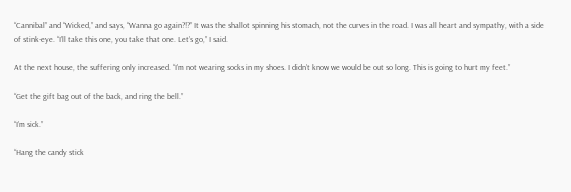“Cannibal” and “Wicked,” and says, “Wanna go again?!?” It was the shallot spinning his stomach, not the curves in the road. I was all heart and sympathy, with a side of stink-eye. “I’ll take this one, you take that one. Let’s go,” I said.

At the next house, the suffering only increased. “I’m not wearing socks in my shoes. I didn’t know we would be out so long. This is going to hurt my feet.”

“Get the gift bag out of the back, and ring the bell.”

“I’m sick.”

“Hang the candy stick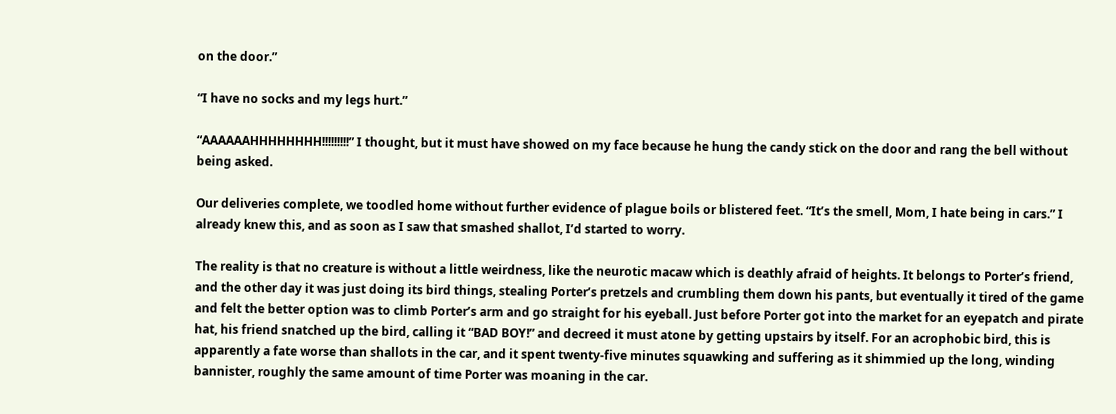on the door.”

“I have no socks and my legs hurt.”

“AAAAAAHHHHHHHH!!!!!!!!!” I thought, but it must have showed on my face because he hung the candy stick on the door and rang the bell without being asked.

Our deliveries complete, we toodled home without further evidence of plague boils or blistered feet. “It’s the smell, Mom, I hate being in cars.” I already knew this, and as soon as I saw that smashed shallot, I’d started to worry.

The reality is that no creature is without a little weirdness, like the neurotic macaw which is deathly afraid of heights. It belongs to Porter’s friend, and the other day it was just doing its bird things, stealing Porter’s pretzels and crumbling them down his pants, but eventually it tired of the game and felt the better option was to climb Porter’s arm and go straight for his eyeball. Just before Porter got into the market for an eyepatch and pirate hat, his friend snatched up the bird, calling it “BAD BOY!” and decreed it must atone by getting upstairs by itself. For an acrophobic bird, this is apparently a fate worse than shallots in the car, and it spent twenty-five minutes squawking and suffering as it shimmied up the long, winding bannister, roughly the same amount of time Porter was moaning in the car.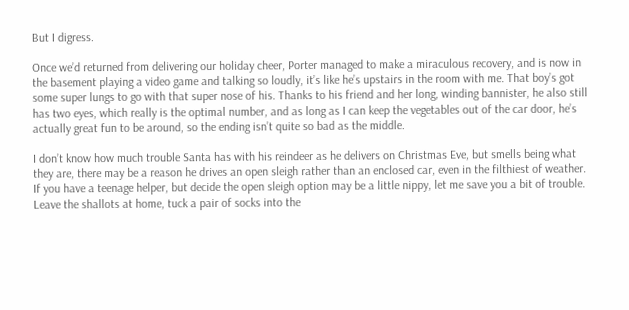But I digress.

Once we’d returned from delivering our holiday cheer, Porter managed to make a miraculous recovery, and is now in the basement playing a video game and talking so loudly, it’s like he’s upstairs in the room with me. That boy’s got some super lungs to go with that super nose of his. Thanks to his friend and her long, winding bannister, he also still has two eyes, which really is the optimal number, and as long as I can keep the vegetables out of the car door, he’s actually great fun to be around, so the ending isn’t quite so bad as the middle.

I don’t know how much trouble Santa has with his reindeer as he delivers on Christmas Eve, but smells being what they are, there may be a reason he drives an open sleigh rather than an enclosed car, even in the filthiest of weather. If you have a teenage helper, but decide the open sleigh option may be a little nippy, let me save you a bit of trouble. Leave the shallots at home, tuck a pair of socks into the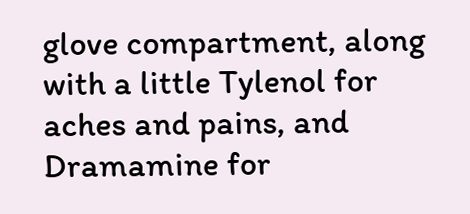glove compartment, along with a little Tylenol for aches and pains, and Dramamine for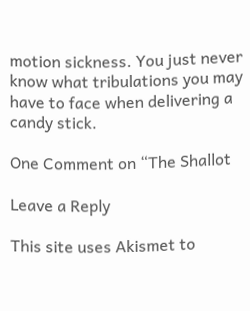motion sickness. You just never know what tribulations you may have to face when delivering a candy stick.

One Comment on “The Shallot

Leave a Reply

This site uses Akismet to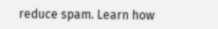reduce spam. Learn how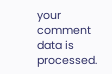your comment data is processed.